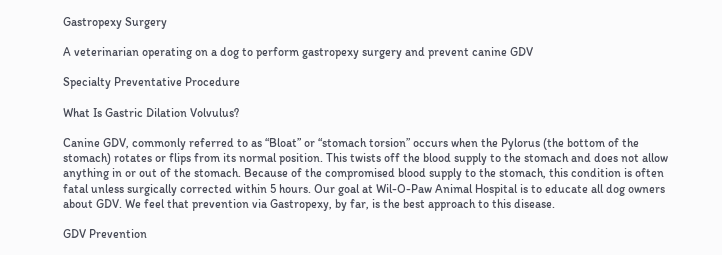Gastropexy Surgery

A veterinarian operating on a dog to perform gastropexy surgery and prevent canine GDV

Specialty Preventative Procedure

What Is Gastric Dilation Volvulus?

Canine GDV, commonly referred to as “Bloat” or “stomach torsion” occurs when the Pylorus (the bottom of the stomach) rotates or flips from its normal position. This twists off the blood supply to the stomach and does not allow anything in or out of the stomach. Because of the compromised blood supply to the stomach, this condition is often fatal unless surgically corrected within 5 hours. Our goal at Wil-O-Paw Animal Hospital is to educate all dog owners about GDV. We feel that prevention via Gastropexy, by far, is the best approach to this disease.

GDV Prevention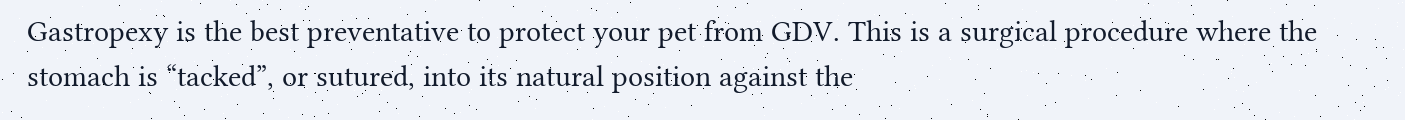Gastropexy is the best preventative to protect your pet from GDV. This is a surgical procedure where the stomach is “tacked”, or sutured, into its natural position against the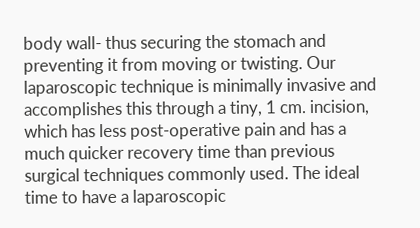body wall- thus securing the stomach and preventing it from moving or twisting. Our laparoscopic technique is minimally invasive and accomplishes this through a tiny, 1 cm. incision, which has less post-operative pain and has a much quicker recovery time than previous surgical techniques commonly used. The ideal time to have a laparoscopic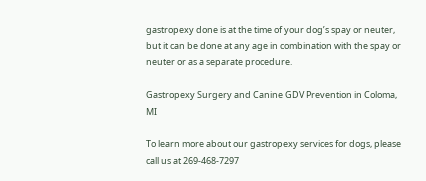gastropexy done is at the time of your dog’s spay or neuter, but it can be done at any age in combination with the spay or neuter or as a separate procedure.

Gastropexy Surgery and Canine GDV Prevention in Coloma, MI

To learn more about our gastropexy services for dogs, please call us at 269-468-7297